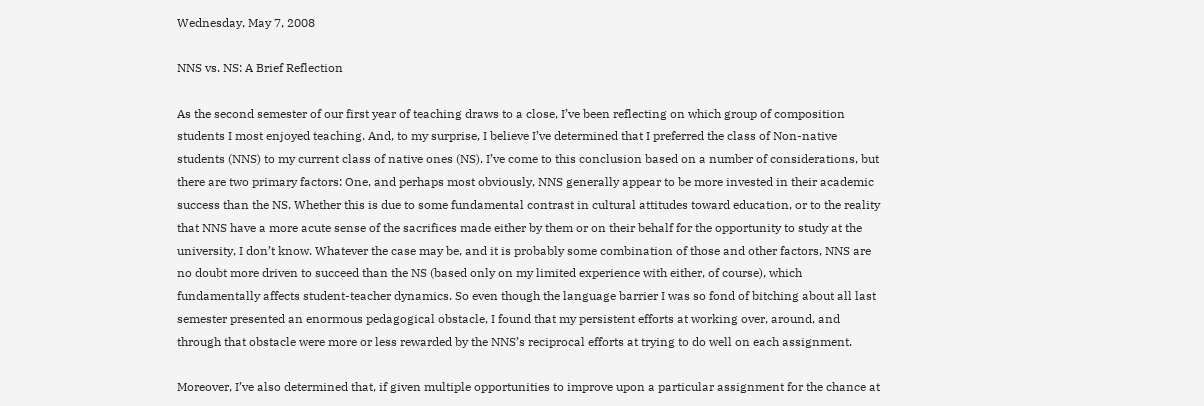Wednesday, May 7, 2008

NNS vs. NS: A Brief Reflection

As the second semester of our first year of teaching draws to a close, I’ve been reflecting on which group of composition students I most enjoyed teaching. And, to my surprise, I believe I’ve determined that I preferred the class of Non-native students (NNS) to my current class of native ones (NS). I’ve come to this conclusion based on a number of considerations, but there are two primary factors: One, and perhaps most obviously, NNS generally appear to be more invested in their academic success than the NS. Whether this is due to some fundamental contrast in cultural attitudes toward education, or to the reality that NNS have a more acute sense of the sacrifices made either by them or on their behalf for the opportunity to study at the university, I don’t know. Whatever the case may be, and it is probably some combination of those and other factors, NNS are no doubt more driven to succeed than the NS (based only on my limited experience with either, of course), which fundamentally affects student-teacher dynamics. So even though the language barrier I was so fond of bitching about all last semester presented an enormous pedagogical obstacle, I found that my persistent efforts at working over, around, and through that obstacle were more or less rewarded by the NNS’s reciprocal efforts at trying to do well on each assignment.

Moreover, I’ve also determined that, if given multiple opportunities to improve upon a particular assignment for the chance at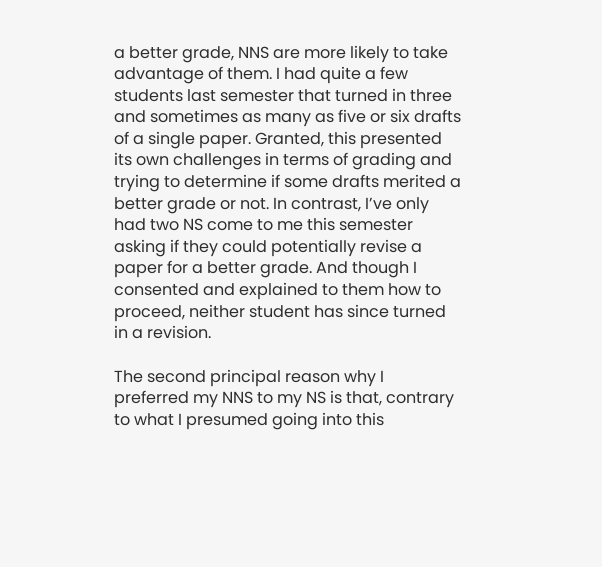a better grade, NNS are more likely to take advantage of them. I had quite a few students last semester that turned in three and sometimes as many as five or six drafts of a single paper. Granted, this presented its own challenges in terms of grading and trying to determine if some drafts merited a better grade or not. In contrast, I’ve only had two NS come to me this semester asking if they could potentially revise a paper for a better grade. And though I consented and explained to them how to proceed, neither student has since turned in a revision.

The second principal reason why I preferred my NNS to my NS is that, contrary to what I presumed going into this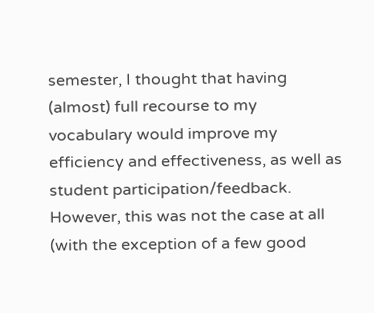semester, I thought that having (almost) full recourse to my vocabulary would improve my efficiency and effectiveness, as well as student participation/feedback. However, this was not the case at all (with the exception of a few good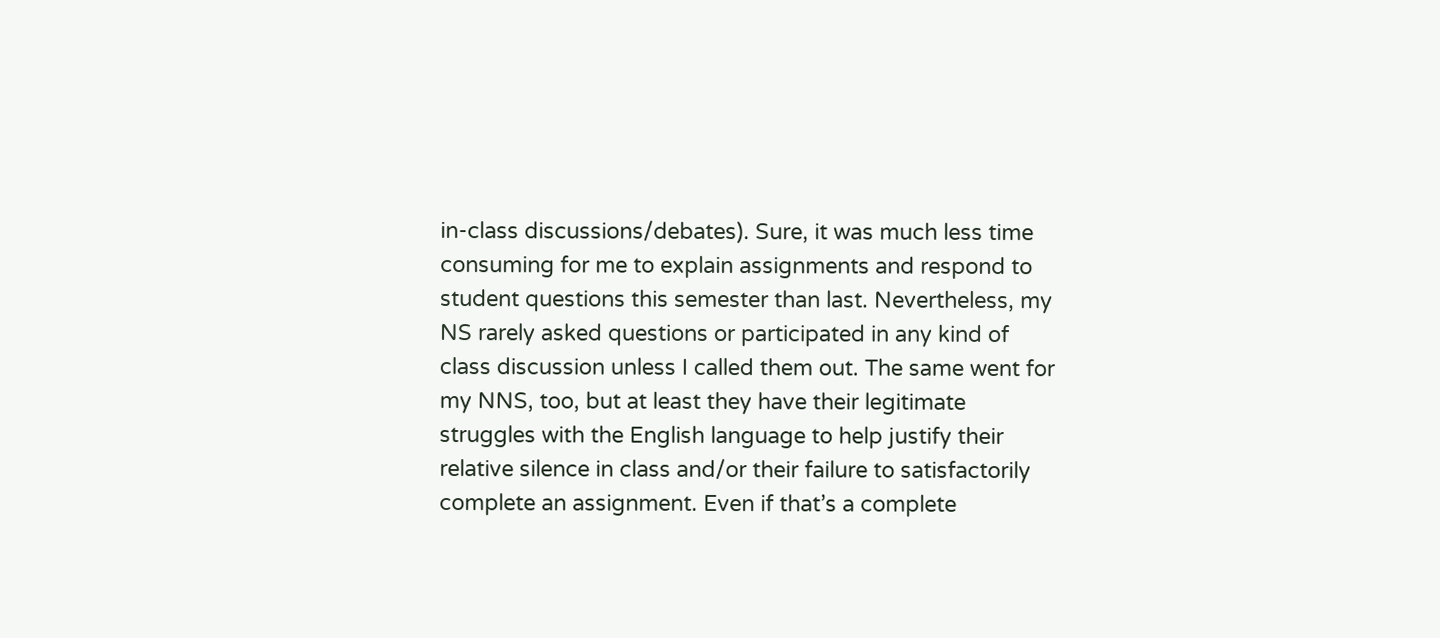in-class discussions/debates). Sure, it was much less time consuming for me to explain assignments and respond to student questions this semester than last. Nevertheless, my NS rarely asked questions or participated in any kind of class discussion unless I called them out. The same went for my NNS, too, but at least they have their legitimate struggles with the English language to help justify their relative silence in class and/or their failure to satisfactorily complete an assignment. Even if that’s a complete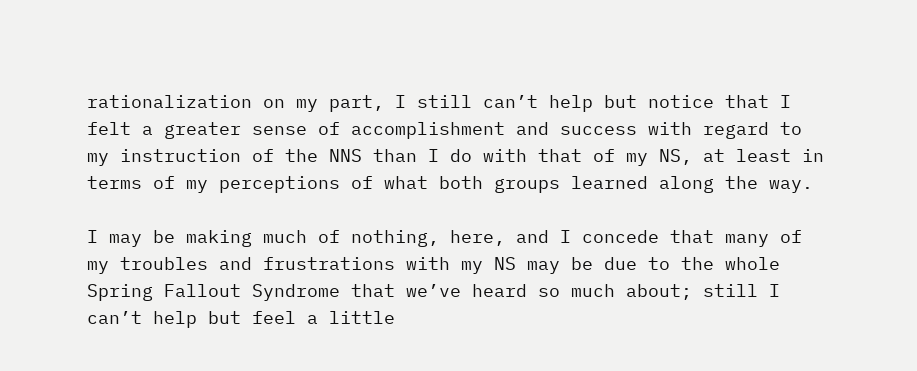rationalization on my part, I still can’t help but notice that I felt a greater sense of accomplishment and success with regard to my instruction of the NNS than I do with that of my NS, at least in terms of my perceptions of what both groups learned along the way.

I may be making much of nothing, here, and I concede that many of my troubles and frustrations with my NS may be due to the whole Spring Fallout Syndrome that we’ve heard so much about; still I can’t help but feel a little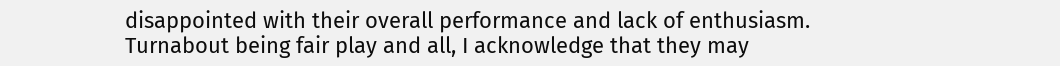disappointed with their overall performance and lack of enthusiasm. Turnabout being fair play and all, I acknowledge that they may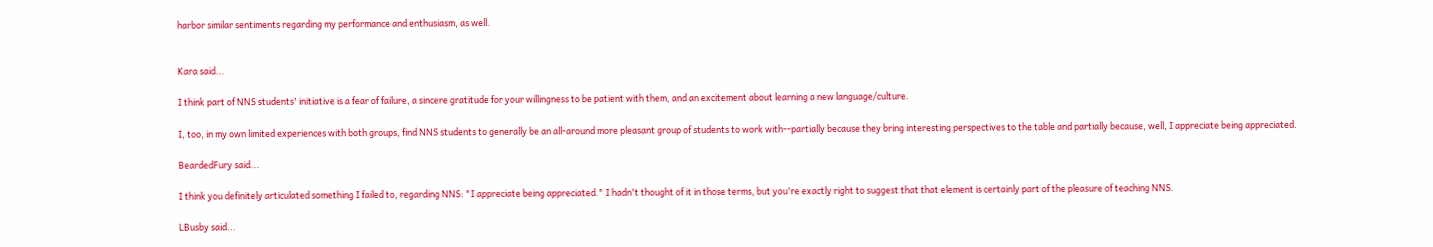harbor similar sentiments regarding my performance and enthusiasm, as well.


Kara said...

I think part of NNS students' initiative is a fear of failure, a sincere gratitude for your willingness to be patient with them, and an excitement about learning a new language/culture.

I, too, in my own limited experiences with both groups, find NNS students to generally be an all-around more pleasant group of students to work with--partially because they bring interesting perspectives to the table and partially because, well, I appreciate being appreciated.

BeardedFury said...

I think you definitely articulated something I failed to, regarding NNS: "I appreciate being appreciated." I hadn't thought of it in those terms, but you're exactly right to suggest that that element is certainly part of the pleasure of teaching NNS.

LBusby said...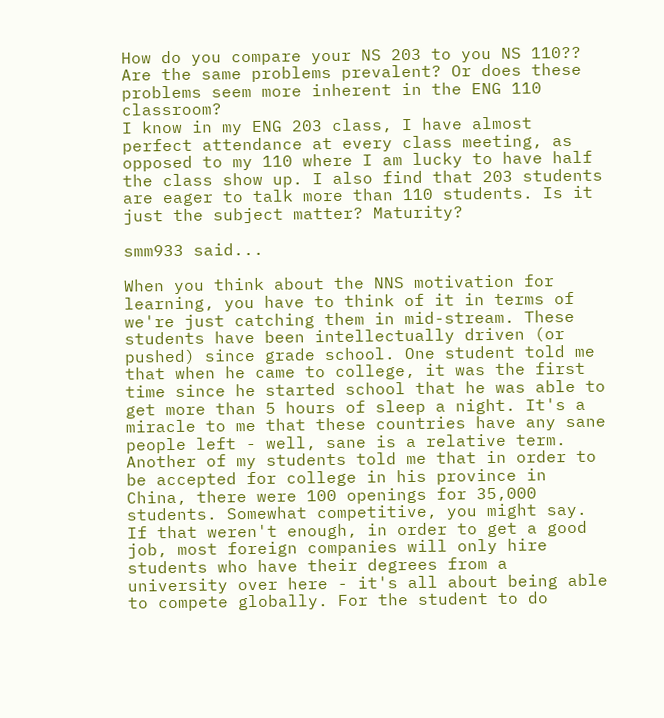How do you compare your NS 203 to you NS 110?? Are the same problems prevalent? Or does these problems seem more inherent in the ENG 110 classroom?
I know in my ENG 203 class, I have almost perfect attendance at every class meeting, as opposed to my 110 where I am lucky to have half the class show up. I also find that 203 students are eager to talk more than 110 students. Is it just the subject matter? Maturity?

smm933 said...

When you think about the NNS motivation for learning, you have to think of it in terms of we're just catching them in mid-stream. These students have been intellectually driven (or pushed) since grade school. One student told me that when he came to college, it was the first time since he started school that he was able to get more than 5 hours of sleep a night. It's a miracle to me that these countries have any sane people left - well, sane is a relative term. Another of my students told me that in order to be accepted for college in his province in China, there were 100 openings for 35,000 students. Somewhat competitive, you might say. If that weren't enough, in order to get a good job, most foreign companies will only hire students who have their degrees from a university over here - it's all about being able to compete globally. For the student to do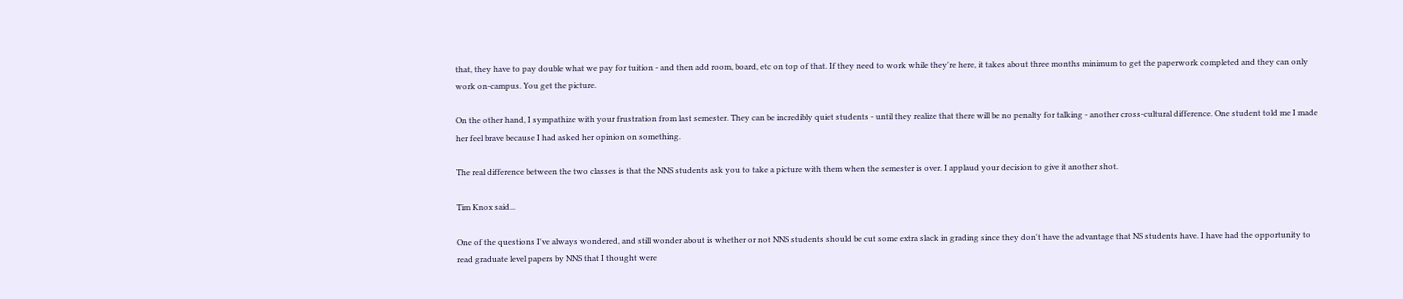that, they have to pay double what we pay for tuition - and then add room, board, etc on top of that. If they need to work while they're here, it takes about three months minimum to get the paperwork completed and they can only work on-campus. You get the picture.

On the other hand, I sympathize with your frustration from last semester. They can be incredibly quiet students - until they realize that there will be no penalty for talking - another cross-cultural difference. One student told me I made her feel brave because I had asked her opinion on something.

The real difference between the two classes is that the NNS students ask you to take a picture with them when the semester is over. I applaud your decision to give it another shot.

Tim Knox said...

One of the questions I've always wondered, and still wonder about is whether or not NNS students should be cut some extra slack in grading since they don't have the advantage that NS students have. I have had the opportunity to read graduate level papers by NNS that I thought were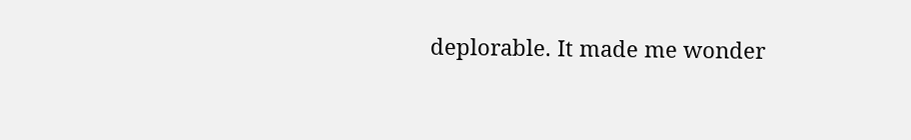deplorable. It made me wonder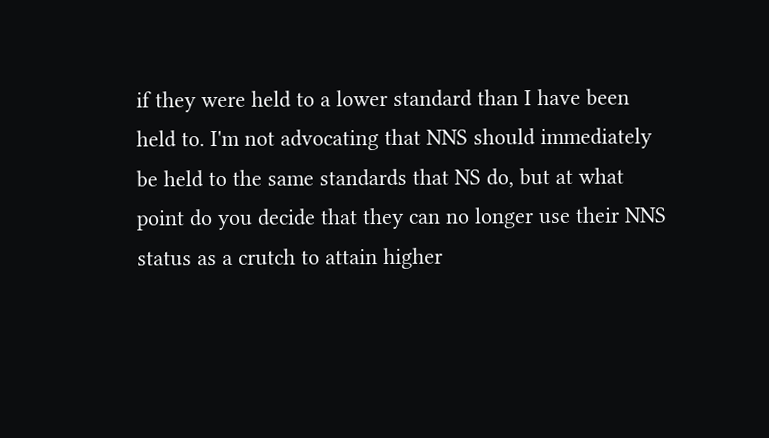if they were held to a lower standard than I have been held to. I'm not advocating that NNS should immediately be held to the same standards that NS do, but at what point do you decide that they can no longer use their NNS status as a crutch to attain higher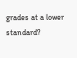grades at a lower standard?